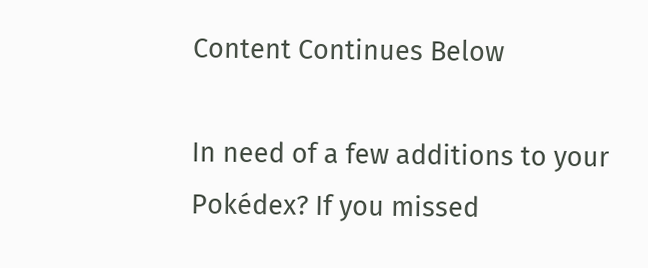Content Continues Below

In need of a few additions to your Pokédex? If you missed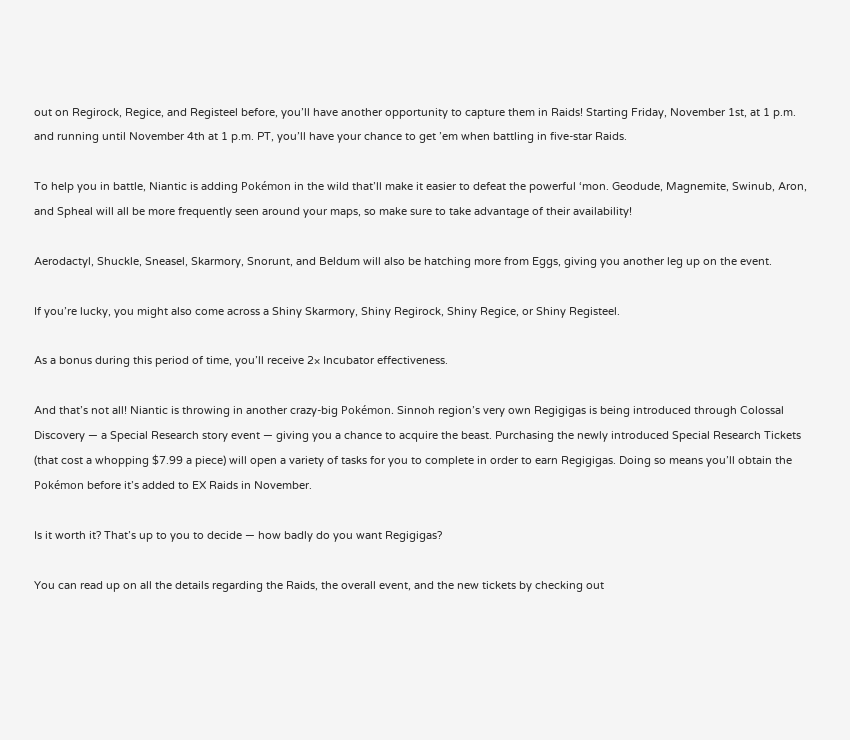out on Regirock, Regice, and Registeel before, you’ll have another opportunity to capture them in Raids! Starting Friday, November 1st, at 1 p.m. and running until November 4th at 1 p.m. PT, you’ll have your chance to get ’em when battling in five-star Raids.

To help you in battle, Niantic is adding Pokémon in the wild that’ll make it easier to defeat the powerful ‘mon. Geodude, Magnemite, Swinub, Aron, and Spheal will all be more frequently seen around your maps, so make sure to take advantage of their availability!

Aerodactyl, Shuckle, Sneasel, Skarmory, Snorunt, and Beldum will also be hatching more from Eggs, giving you another leg up on the event.

If you’re lucky, you might also come across a Shiny Skarmory, Shiny Regirock, Shiny Regice, or Shiny Registeel.

As a bonus during this period of time, you’ll receive 2× Incubator effectiveness.

And that’s not all! Niantic is throwing in another crazy-big Pokémon. Sinnoh region’s very own Regigigas is being introduced through Colossal Discovery — a Special Research story event — giving you a chance to acquire the beast. Purchasing the newly introduced Special Research Tickets (that cost a whopping $7.99 a piece) will open a variety of tasks for you to complete in order to earn Regigigas. Doing so means you’ll obtain the Pokémon before it’s added to EX Raids in November.

Is it worth it? That’s up to you to decide — how badly do you want Regigigas?

You can read up on all the details regarding the Raids, the overall event, and the new tickets by checking out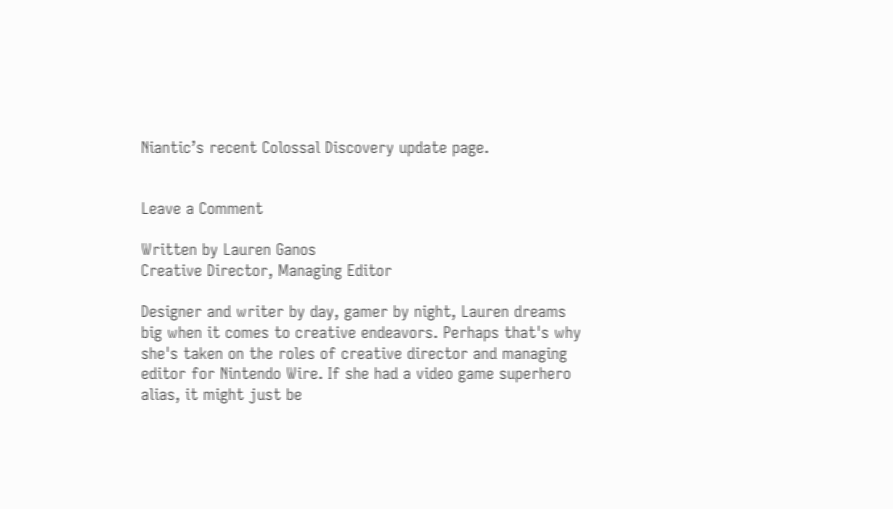Niantic’s recent Colossal Discovery update page.


Leave a Comment

Written by Lauren Ganos
Creative Director, Managing Editor

Designer and writer by day, gamer by night, Lauren dreams big when it comes to creative endeavors. Perhaps that's why she's taken on the roles of creative director and managing editor for Nintendo Wire. If she had a video game superhero alias, it might just be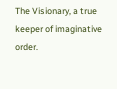The Visionary, a true keeper of imaginative order.